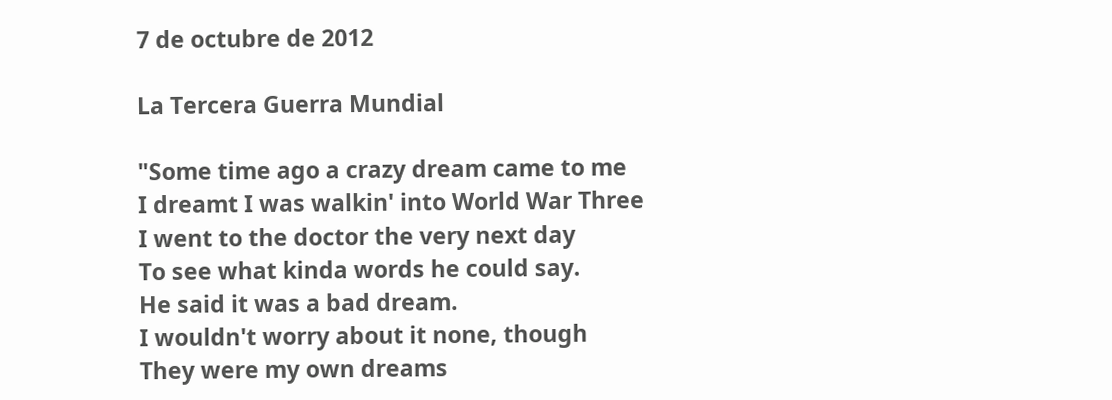7 de octubre de 2012

La Tercera Guerra Mundial

"Some time ago a crazy dream came to me
I dreamt I was walkin' into World War Three
I went to the doctor the very next day
To see what kinda words he could say.
He said it was a bad dream.
I wouldn't worry about it none, though
They were my own dreams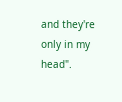and they're only in my head".